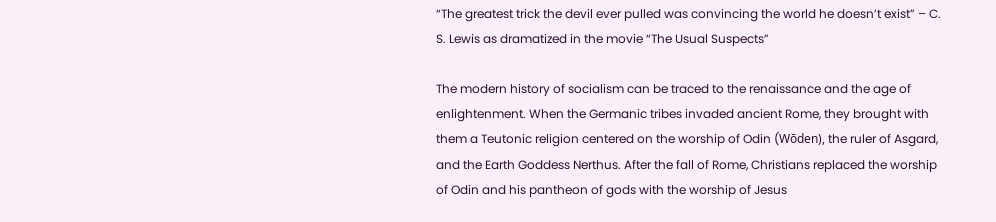“The greatest trick the devil ever pulled was convincing the world he doesn’t exist” – C. S. Lewis as dramatized in the movie “The Usual Suspects”

The modern history of socialism can be traced to the renaissance and the age of enlightenment. When the Germanic tribes invaded ancient Rome, they brought with them a Teutonic religion centered on the worship of Odin (Wōden), the ruler of Asgard, and the Earth Goddess Nerthus. After the fall of Rome, Christians replaced the worship of Odin and his pantheon of gods with the worship of Jesus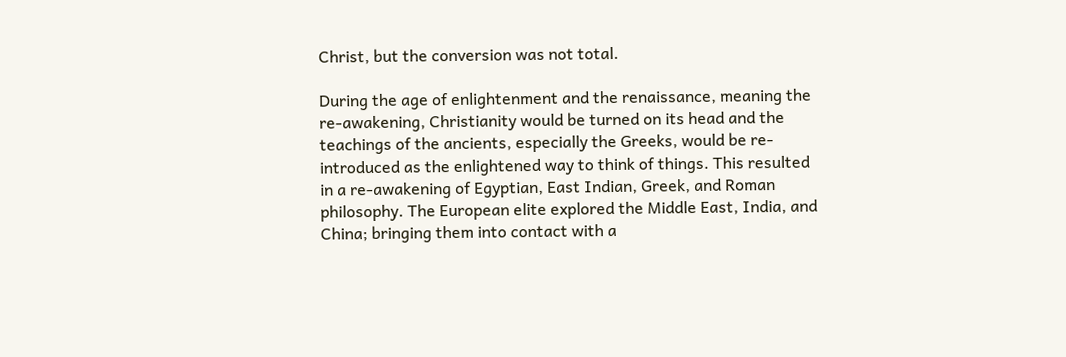Christ, but the conversion was not total.

During the age of enlightenment and the renaissance, meaning the re-awakening, Christianity would be turned on its head and the teachings of the ancients, especially the Greeks, would be re-introduced as the enlightened way to think of things. This resulted in a re-awakening of Egyptian, East Indian, Greek, and Roman philosophy. The European elite explored the Middle East, India, and China; bringing them into contact with a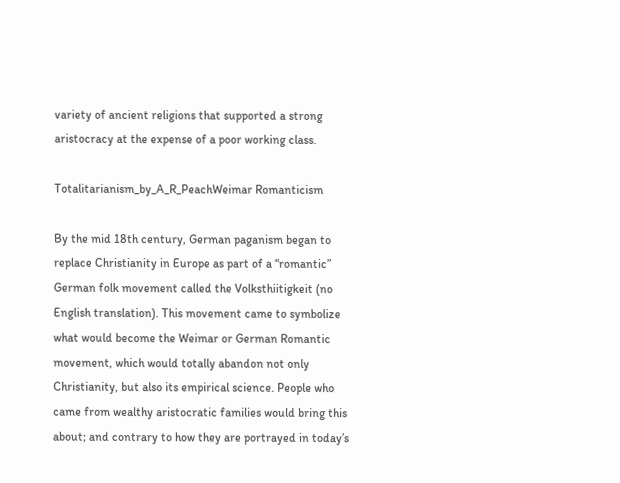variety of ancient religions that supported a strong aristocracy at the expense of a poor working class.

Totalitarianism_by_A_R_PeachWeimar Romanticism

By the mid 18th century, German paganism began to replace Christianity in Europe as part of a “romantic” German folk movement called the Volksthiitigkeit (no English translation). This movement came to symbolize what would become the Weimar or German Romantic movement, which would totally abandon not only Christianity, but also its empirical science. People who came from wealthy aristocratic families would bring this about; and contrary to how they are portrayed in today’s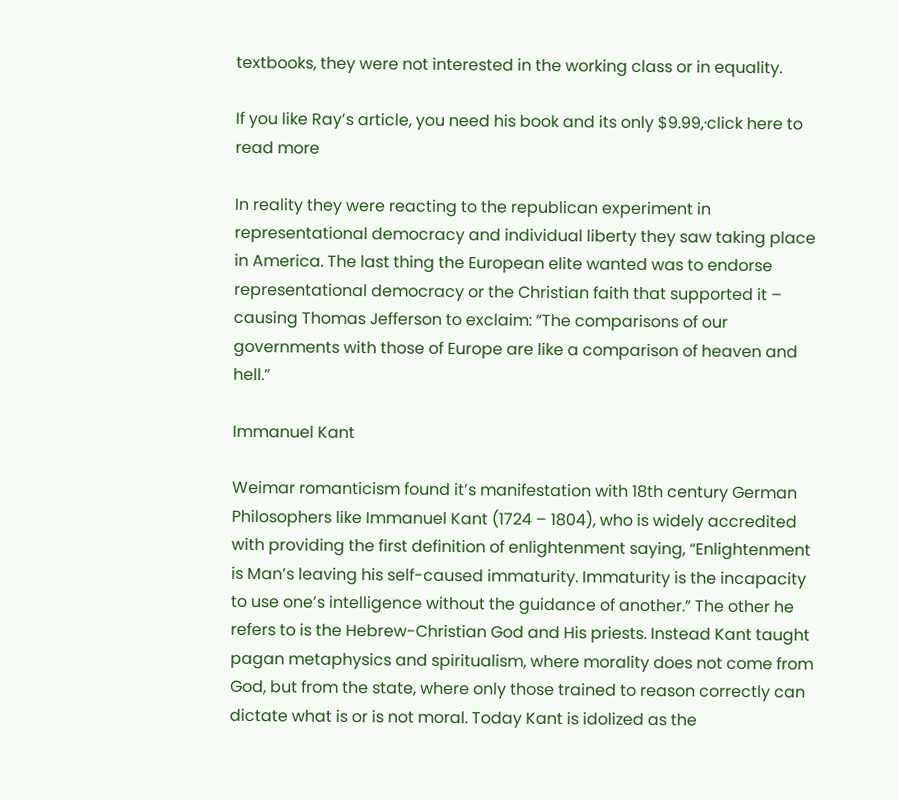textbooks, they were not interested in the working class or in equality.

If you like Ray’s article, you need his book and its only $9.99,·click here to read more

In reality they were reacting to the republican experiment in representational democracy and individual liberty they saw taking place in America. The last thing the European elite wanted was to endorse representational democracy or the Christian faith that supported it – causing Thomas Jefferson to exclaim: “The comparisons of our governments with those of Europe are like a comparison of heaven and hell.”

Immanuel Kant

Weimar romanticism found it’s manifestation with 18th century German Philosophers like Immanuel Kant (1724 – 1804), who is widely accredited with providing the first definition of enlightenment saying, “Enlightenment is Man’s leaving his self-caused immaturity. Immaturity is the incapacity to use one’s intelligence without the guidance of another.” The other he refers to is the Hebrew-Christian God and His priests. Instead Kant taught pagan metaphysics and spiritualism, where morality does not come from God, but from the state, where only those trained to reason correctly can dictate what is or is not moral. Today Kant is idolized as the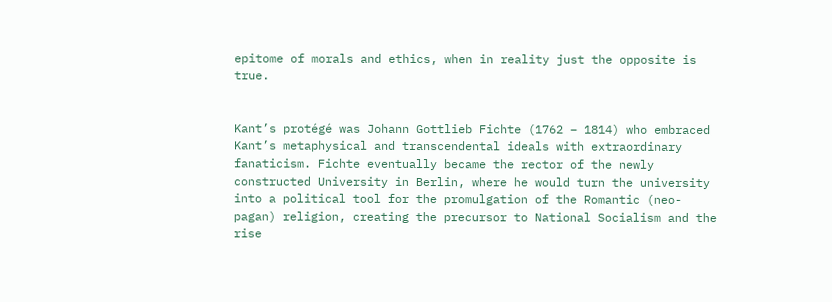epitome of morals and ethics, when in reality just the opposite is true.


Kant’s protégé was Johann Gottlieb Fichte (1762 – 1814) who embraced Kant’s metaphysical and transcendental ideals with extraordinary fanaticism. Fichte eventually became the rector of the newly constructed University in Berlin, where he would turn the university into a political tool for the promulgation of the Romantic (neo-pagan) religion, creating the precursor to National Socialism and the rise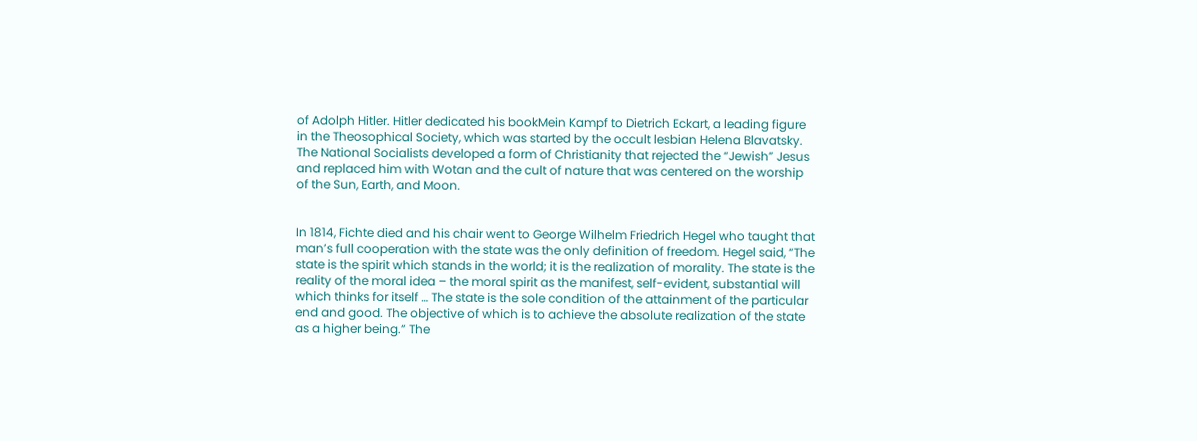of Adolph Hitler. Hitler dedicated his bookMein Kampf to Dietrich Eckart, a leading figure in the Theosophical Society, which was started by the occult lesbian Helena Blavatsky. The National Socialists developed a form of Christianity that rejected the “Jewish” Jesus and replaced him with Wotan and the cult of nature that was centered on the worship of the Sun, Earth, and Moon.


In 1814, Fichte died and his chair went to George Wilhelm Friedrich Hegel who taught that man’s full cooperation with the state was the only definition of freedom. Hegel said, “The state is the spirit which stands in the world; it is the realization of morality. The state is the reality of the moral idea – the moral spirit as the manifest, self-evident, substantial will which thinks for itself … The state is the sole condition of the attainment of the particular end and good. The objective of which is to achieve the absolute realization of the state as a higher being.” The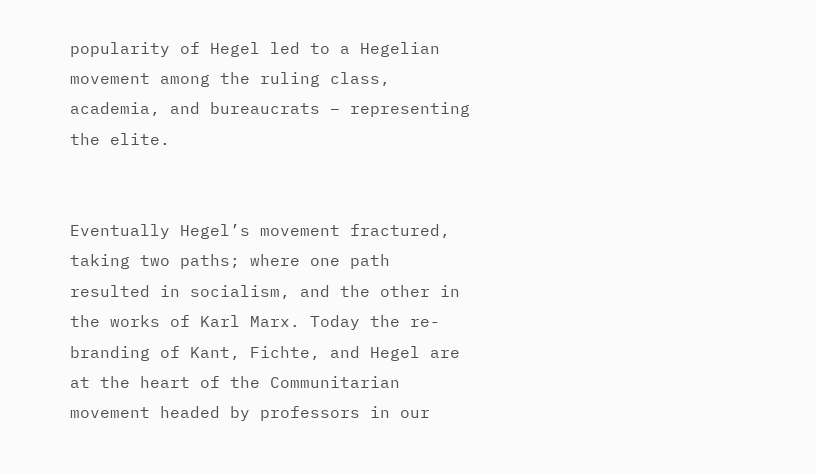popularity of Hegel led to a Hegelian movement among the ruling class, academia, and bureaucrats – representing the elite.


Eventually Hegel’s movement fractured, taking two paths; where one path resulted in socialism, and the other in the works of Karl Marx. Today the re-branding of Kant, Fichte, and Hegel are at the heart of the Communitarian movement headed by professors in our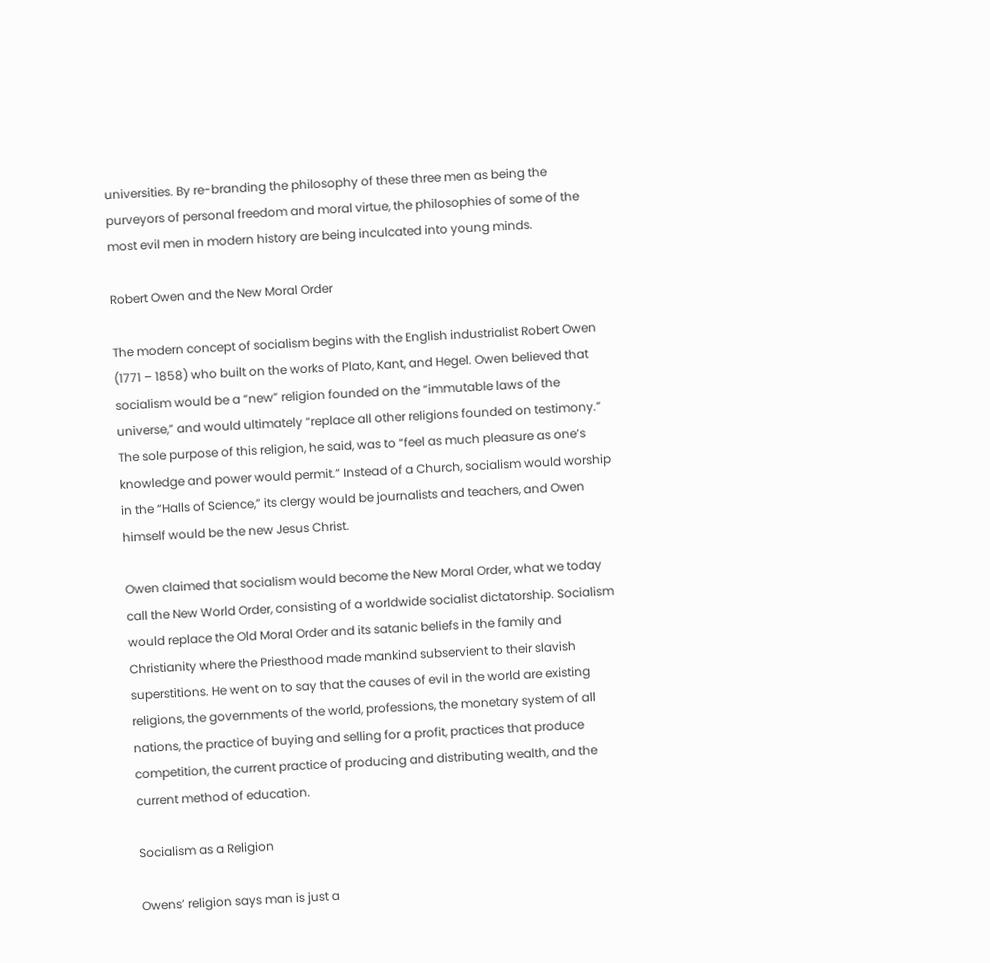universities. By re-branding the philosophy of these three men as being the purveyors of personal freedom and moral virtue, the philosophies of some of the most evil men in modern history are being inculcated into young minds.

Robert Owen and the New Moral Order

The modern concept of socialism begins with the English industrialist Robert Owen (1771 – 1858) who built on the works of Plato, Kant, and Hegel. Owen believed that socialism would be a “new” religion founded on the “immutable laws of the universe,” and would ultimately “replace all other religions founded on testimony.” The sole purpose of this religion, he said, was to “feel as much pleasure as one’s knowledge and power would permit.” Instead of a Church, socialism would worship in the “Halls of Science,” its clergy would be journalists and teachers, and Owen himself would be the new Jesus Christ.

Owen claimed that socialism would become the New Moral Order, what we today call the New World Order, consisting of a worldwide socialist dictatorship. Socialism would replace the Old Moral Order and its satanic beliefs in the family and Christianity where the Priesthood made mankind subservient to their slavish superstitions. He went on to say that the causes of evil in the world are existing religions, the governments of the world, professions, the monetary system of all nations, the practice of buying and selling for a profit, practices that produce competition, the current practice of producing and distributing wealth, and the current method of education.

Socialism as a Religion

Owens’ religion says man is just a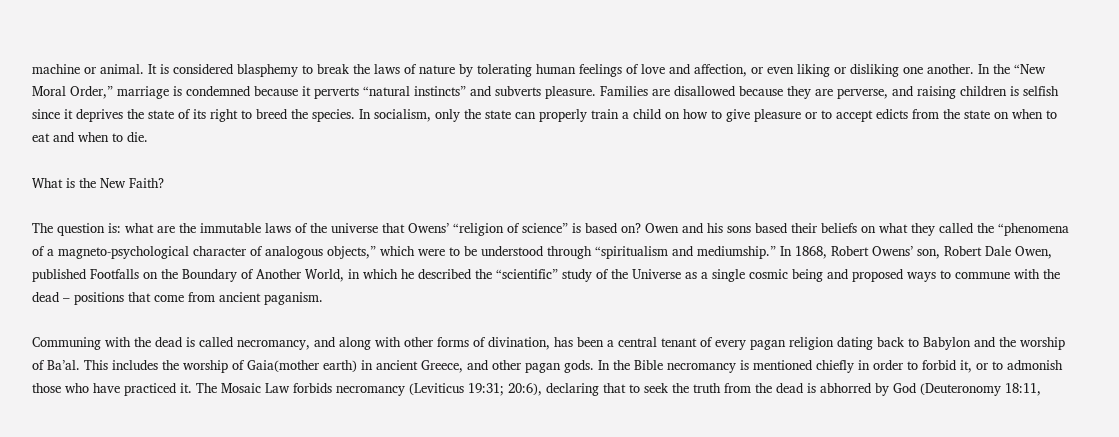machine or animal. It is considered blasphemy to break the laws of nature by tolerating human feelings of love and affection, or even liking or disliking one another. In the “New Moral Order,” marriage is condemned because it perverts “natural instincts” and subverts pleasure. Families are disallowed because they are perverse, and raising children is selfish since it deprives the state of its right to breed the species. In socialism, only the state can properly train a child on how to give pleasure or to accept edicts from the state on when to eat and when to die.

What is the New Faith?

The question is: what are the immutable laws of the universe that Owens’ “religion of science” is based on? Owen and his sons based their beliefs on what they called the “phenomena of a magneto-psychological character of analogous objects,” which were to be understood through “spiritualism and mediumship.” In 1868, Robert Owens’ son, Robert Dale Owen, published Footfalls on the Boundary of Another World, in which he described the “scientific” study of the Universe as a single cosmic being and proposed ways to commune with the dead – positions that come from ancient paganism.

Communing with the dead is called necromancy, and along with other forms of divination, has been a central tenant of every pagan religion dating back to Babylon and the worship of Ba’al. This includes the worship of Gaia(mother earth) in ancient Greece, and other pagan gods. In the Bible necromancy is mentioned chiefly in order to forbid it, or to admonish those who have practiced it. The Mosaic Law forbids necromancy (Leviticus 19:31; 20:6), declaring that to seek the truth from the dead is abhorred by God (Deuteronomy 18:11,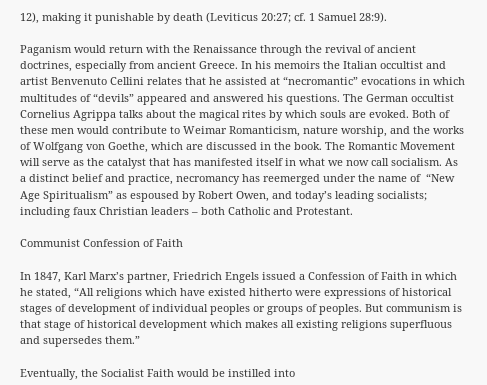12), making it punishable by death (Leviticus 20:27; cf. 1 Samuel 28:9).

Paganism would return with the Renaissance through the revival of ancient doctrines, especially from ancient Greece. In his memoirs the Italian occultist and artist Benvenuto Cellini relates that he assisted at “necromantic” evocations in which multitudes of “devils” appeared and answered his questions. The German occultist Cornelius Agrippa talks about the magical rites by which souls are evoked. Both of these men would contribute to Weimar Romanticism, nature worship, and the works of Wolfgang von Goethe, which are discussed in the book. The Romantic Movement will serve as the catalyst that has manifested itself in what we now call socialism. As a distinct belief and practice, necromancy has reemerged under the name of  “New Age Spiritualism” as espoused by Robert Owen, and today’s leading socialists; including faux Christian leaders – both Catholic and Protestant.

Communist Confession of Faith

In 1847, Karl Marx’s partner, Friedrich Engels issued a Confession of Faith in which he stated, “All religions which have existed hitherto were expressions of historical stages of development of individual peoples or groups of peoples. But communism is that stage of historical development which makes all existing religions superfluous and supersedes them.”

Eventually, the Socialist Faith would be instilled into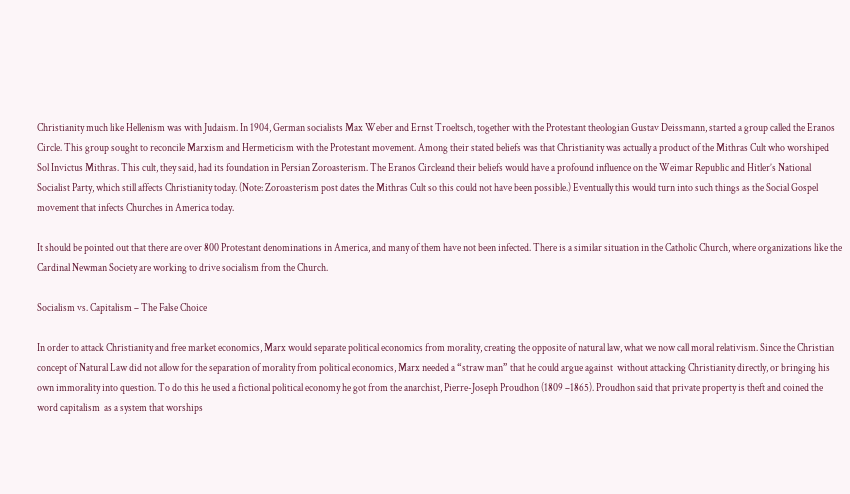Christianity much like Hellenism was with Judaism. In 1904, German socialists Max Weber and Ernst Troeltsch, together with the Protestant theologian Gustav Deissmann, started a group called the Eranos Circle. This group sought to reconcile Marxism and Hermeticism with the Protestant movement. Among their stated beliefs was that Christianity was actually a product of the Mithras Cult who worshiped Sol Invictus Mithras. This cult, they said, had its foundation in Persian Zoroasterism. The Eranos Circleand their beliefs would have a profound influence on the Weimar Republic and Hitler’s National Socialist Party, which still affects Christianity today. (Note: Zoroasterism post dates the Mithras Cult so this could not have been possible.) Eventually this would turn into such things as the Social Gospel movement that infects Churches in America today.

It should be pointed out that there are over 800 Protestant denominations in America, and many of them have not been infected. There is a similar situation in the Catholic Church, where organizations like the Cardinal Newman Society are working to drive socialism from the Church.

Socialism vs. Capitalism – The False Choice

In order to attack Christianity and free market economics, Marx would separate political economics from morality, creating the opposite of natural law, what we now call moral relativism. Since the Christian concept of Natural Law did not allow for the separation of morality from political economics, Marx needed a “straw man” that he could argue against  without attacking Christianity directly, or bringing his own immorality into question. To do this he used a fictional political economy he got from the anarchist, Pierre-Joseph Proudhon (1809 –1865). Proudhon said that private property is theft and coined the word capitalism  as a system that worships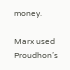money.

Marx used Proudhon’s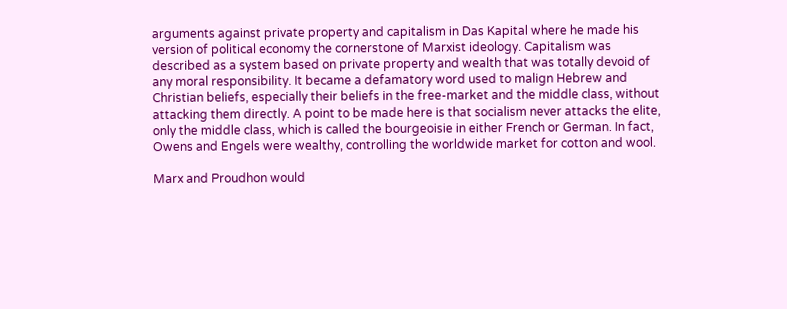arguments against private property and capitalism in Das Kapital where he made his version of political economy the cornerstone of Marxist ideology. Capitalism was described as a system based on private property and wealth that was totally devoid of any moral responsibility. It became a defamatory word used to malign Hebrew and Christian beliefs, especially their beliefs in the free-market and the middle class, without attacking them directly. A point to be made here is that socialism never attacks the elite, only the middle class, which is called the bourgeoisie in either French or German. In fact, Owens and Engels were wealthy, controlling the worldwide market for cotton and wool.

Marx and Proudhon would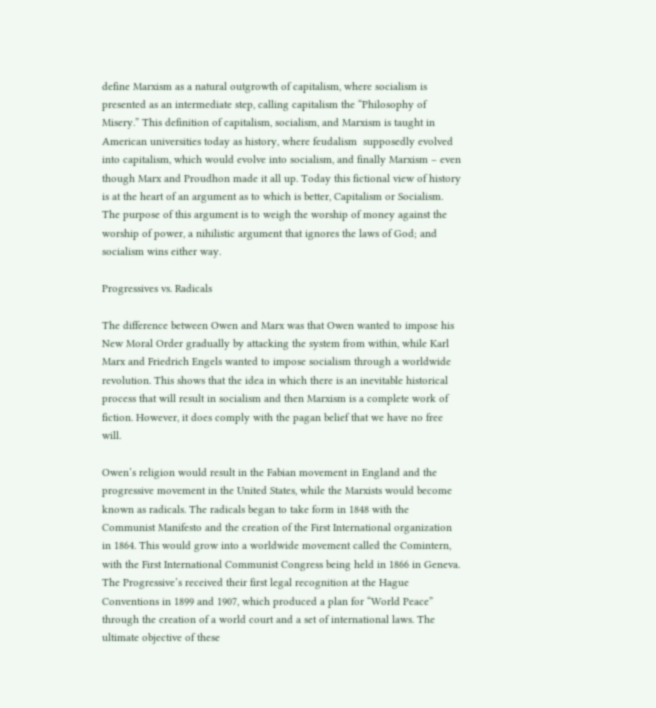define Marxism as a natural outgrowth of capitalism, where socialism is presented as an intermediate step, calling capitalism the “Philosophy of Misery.” This definition of capitalism, socialism, and Marxism is taught in American universities today as history, where feudalism  supposedly evolved into capitalism, which would evolve into socialism, and finally Marxism – even though Marx and Proudhon made it all up. Today this fictional view of history is at the heart of an argument as to which is better, Capitalism or Socialism. The purpose of this argument is to weigh the worship of money against the worship of power, a nihilistic argument that ignores the laws of God; and socialism wins either way.

Progressives vs. Radicals

The difference between Owen and Marx was that Owen wanted to impose his New Moral Order gradually by attacking the system from within, while Karl Marx and Friedrich Engels wanted to impose socialism through a worldwide revolution. This shows that the idea in which there is an inevitable historical process that will result in socialism and then Marxism is a complete work of fiction. However, it does comply with the pagan belief that we have no free will.

Owen’s religion would result in the Fabian movement in England and the progressive movement in the United States, while the Marxists would become known as radicals. The radicals began to take form in 1848 with the Communist Manifesto and the creation of the First International organization in 1864. This would grow into a worldwide movement called the Comintern, with the First International Communist Congress being held in 1866 in Geneva. The Progressive’s received their first legal recognition at the Hague Conventions in 1899 and 1907, which produced a plan for “World Peace” through the creation of a world court and a set of international laws. The ultimate objective of these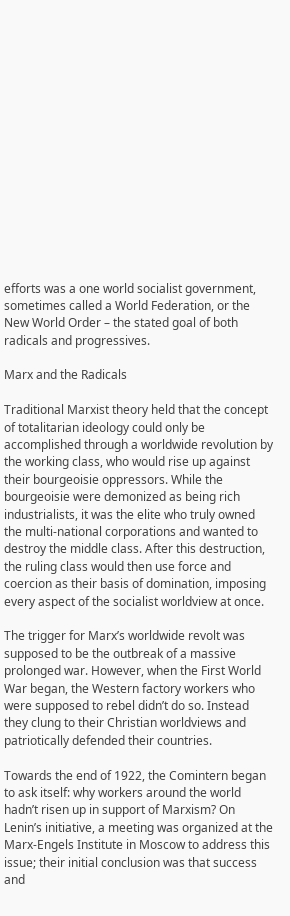efforts was a one world socialist government, sometimes called a World Federation, or the New World Order – the stated goal of both radicals and progressives.

Marx and the Radicals

Traditional Marxist theory held that the concept of totalitarian ideology could only be accomplished through a worldwide revolution by the working class, who would rise up against their bourgeoisie oppressors. While the bourgeoisie were demonized as being rich industrialists, it was the elite who truly owned the multi-national corporations and wanted to destroy the middle class. After this destruction, the ruling class would then use force and coercion as their basis of domination, imposing every aspect of the socialist worldview at once.

The trigger for Marx’s worldwide revolt was supposed to be the outbreak of a massive prolonged war. However, when the First World War began, the Western factory workers who were supposed to rebel didn’t do so. Instead they clung to their Christian worldviews and patriotically defended their countries.

Towards the end of 1922, the Comintern began to ask itself: why workers around the world hadn’t risen up in support of Marxism? On Lenin’s initiative, a meeting was organized at the Marx-Engels Institute in Moscow to address this issue; their initial conclusion was that success and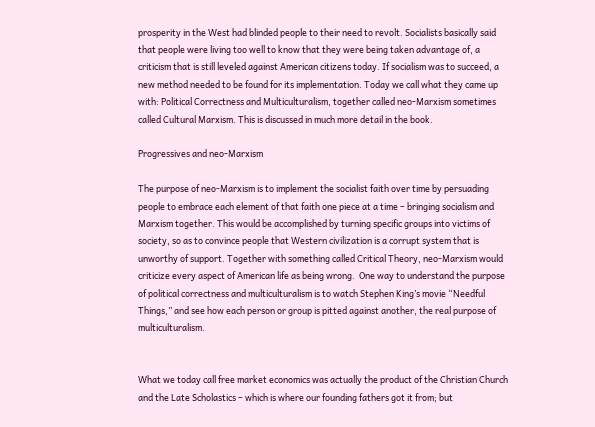prosperity in the West had blinded people to their need to revolt. Socialists basically said that people were living too well to know that they were being taken advantage of, a criticism that is still leveled against American citizens today. If socialism was to succeed, a new method needed to be found for its implementation. Today we call what they came up with: Political Correctness and Multiculturalism, together called neo-Marxism sometimes called Cultural Marxism. This is discussed in much more detail in the book.

Progressives and neo-Marxism

The purpose of neo-Marxism is to implement the socialist faith over time by persuading people to embrace each element of that faith one piece at a time – bringing socialism and Marxism together. This would be accomplished by turning specific groups into victims of society, so as to convince people that Western civilization is a corrupt system that is unworthy of support. Together with something called Critical Theory, neo-Marxism would criticize every aspect of American life as being wrong.  One way to understand the purpose of political correctness and multiculturalism is to watch Stephen King’s movie “Needful Things,” and see how each person or group is pitted against another, the real purpose of multiculturalism.


What we today call free market economics was actually the product of the Christian Church and the Late Scholastics – which is where our founding fathers got it from; but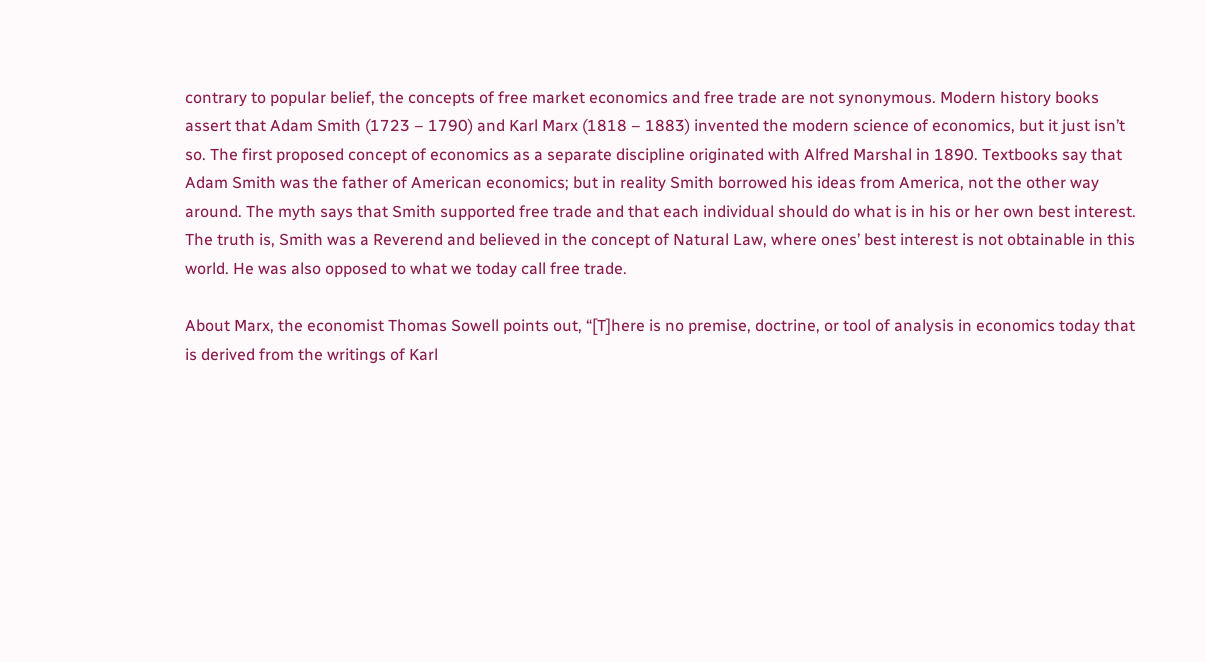contrary to popular belief, the concepts of free market economics and free trade are not synonymous. Modern history books assert that Adam Smith (1723 – 1790) and Karl Marx (1818 – 1883) invented the modern science of economics, but it just isn’t so. The first proposed concept of economics as a separate discipline originated with Alfred Marshal in 1890. Textbooks say that Adam Smith was the father of American economics; but in reality Smith borrowed his ideas from America, not the other way around. The myth says that Smith supported free trade and that each individual should do what is in his or her own best interest. The truth is, Smith was a Reverend and believed in the concept of Natural Law, where ones’ best interest is not obtainable in this world. He was also opposed to what we today call free trade.

About Marx, the economist Thomas Sowell points out, “[T]here is no premise, doctrine, or tool of analysis in economics today that is derived from the writings of Karl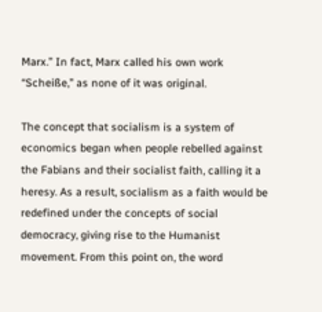Marx.” In fact, Marx called his own work “Scheiße,” as none of it was original.

The concept that socialism is a system of economics began when people rebelled against the Fabians and their socialist faith, calling it a heresy. As a result, socialism as a faith would be redefined under the concepts of social democracy, giving rise to the Humanist movement. From this point on, the word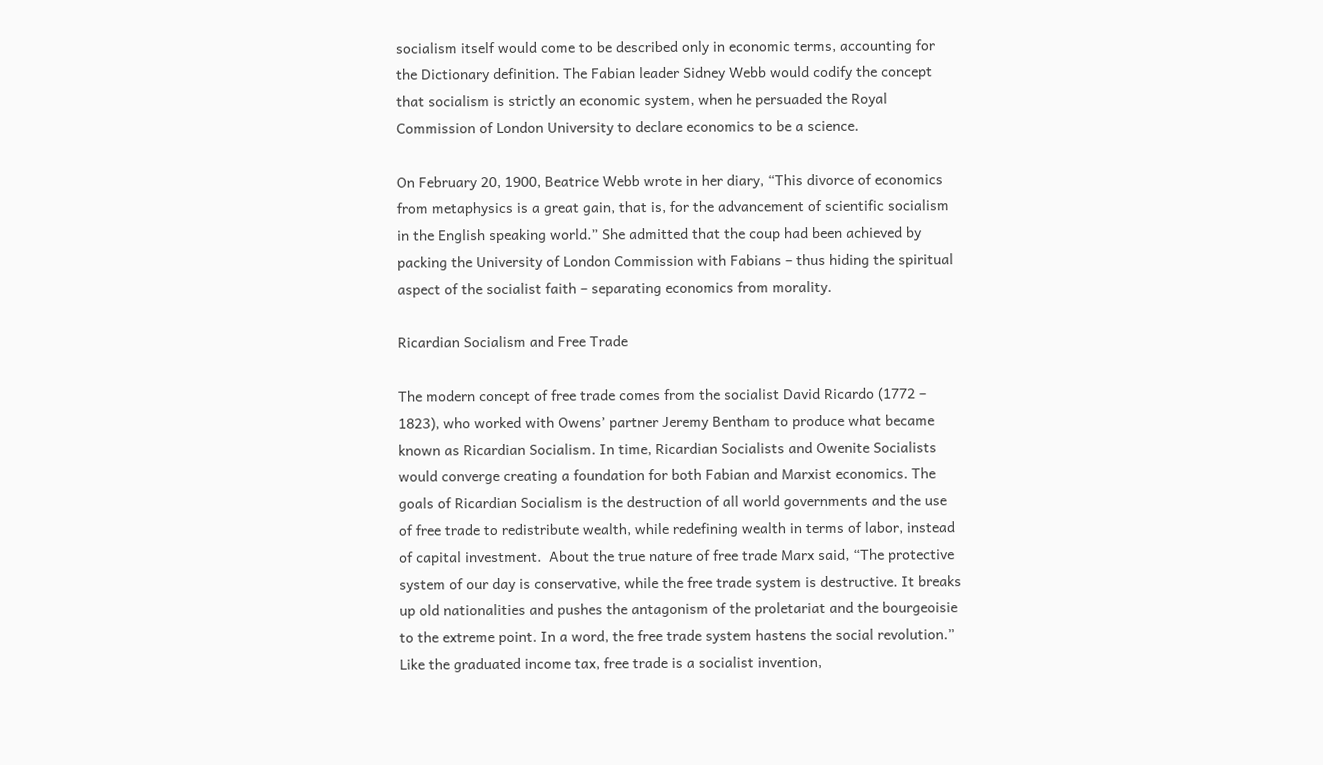socialism itself would come to be described only in economic terms, accounting for the Dictionary definition. The Fabian leader Sidney Webb would codify the concept that socialism is strictly an economic system, when he persuaded the Royal Commission of London University to declare economics to be a science.

On February 20, 1900, Beatrice Webb wrote in her diary, “This divorce of economics from metaphysics is a great gain, that is, for the advancement of scientific socialism in the English speaking world.” She admitted that the coup had been achieved by packing the University of London Commission with Fabians – thus hiding the spiritual aspect of the socialist faith – separating economics from morality.

Ricardian Socialism and Free Trade

The modern concept of free trade comes from the socialist David Ricardo (1772 – 1823), who worked with Owens’ partner Jeremy Bentham to produce what became known as Ricardian Socialism. In time, Ricardian Socialists and Owenite Socialists would converge creating a foundation for both Fabian and Marxist economics. The goals of Ricardian Socialism is the destruction of all world governments and the use of free trade to redistribute wealth, while redefining wealth in terms of labor, instead of capital investment.  About the true nature of free trade Marx said, “The protective system of our day is conservative, while the free trade system is destructive. It breaks up old nationalities and pushes the antagonism of the proletariat and the bourgeoisie to the extreme point. In a word, the free trade system hastens the social revolution.” Like the graduated income tax, free trade is a socialist invention,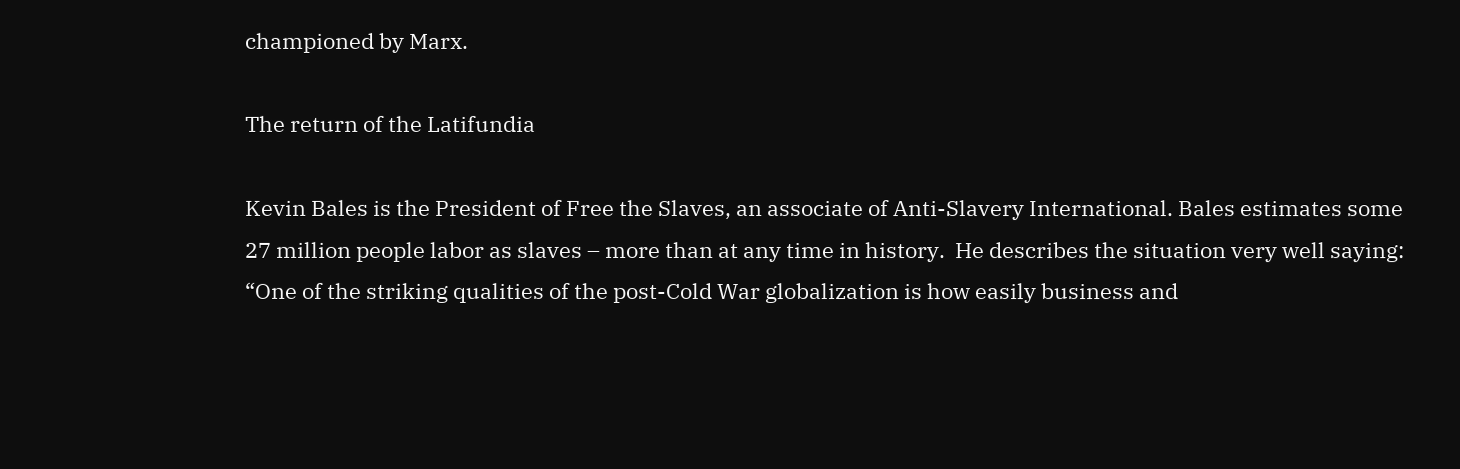championed by Marx.

The return of the Latifundia

Kevin Bales is the President of Free the Slaves, an associate of Anti-Slavery International. Bales estimates some 27 million people labor as slaves – more than at any time in history.  He describes the situation very well saying: “One of the striking qualities of the post-Cold War globalization is how easily business and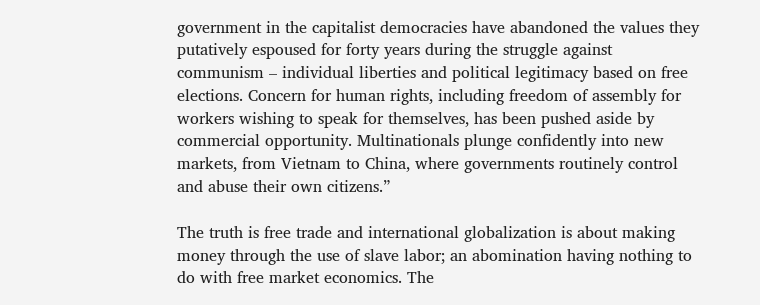government in the capitalist democracies have abandoned the values they putatively espoused for forty years during the struggle against communism – individual liberties and political legitimacy based on free elections. Concern for human rights, including freedom of assembly for workers wishing to speak for themselves, has been pushed aside by commercial opportunity. Multinationals plunge confidently into new markets, from Vietnam to China, where governments routinely control and abuse their own citizens.”

The truth is free trade and international globalization is about making money through the use of slave labor; an abomination having nothing to do with free market economics. The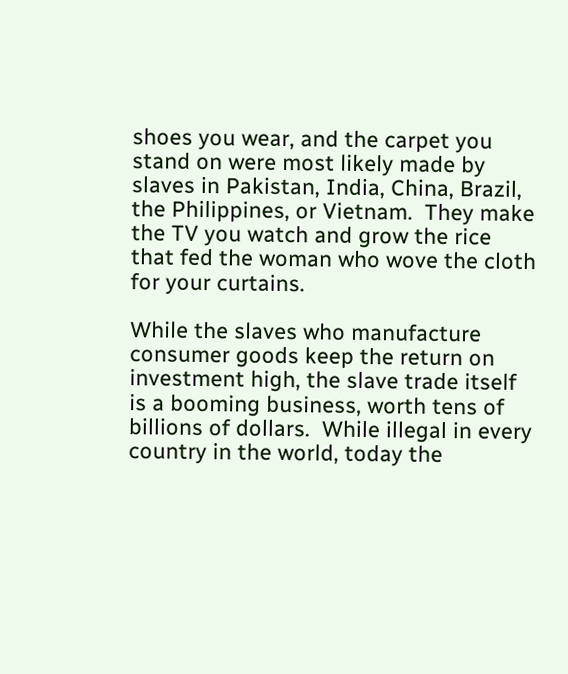shoes you wear, and the carpet you stand on were most likely made by slaves in Pakistan, India, China, Brazil, the Philippines, or Vietnam.  They make the TV you watch and grow the rice that fed the woman who wove the cloth for your curtains.

While the slaves who manufacture consumer goods keep the return on investment high, the slave trade itself is a booming business, worth tens of billions of dollars.  While illegal in every country in the world, today the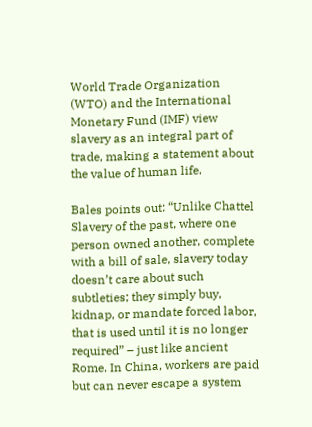World Trade Organization (WTO) and the International Monetary Fund (IMF) view slavery as an integral part of trade, making a statement about the value of human life.

Bales points out: “Unlike Chattel Slavery of the past, where one person owned another, complete with a bill of sale, slavery today doesn’t care about such subtleties; they simply buy, kidnap, or mandate forced labor, that is used until it is no longer required” – just like ancient Rome. In China, workers are paid but can never escape a system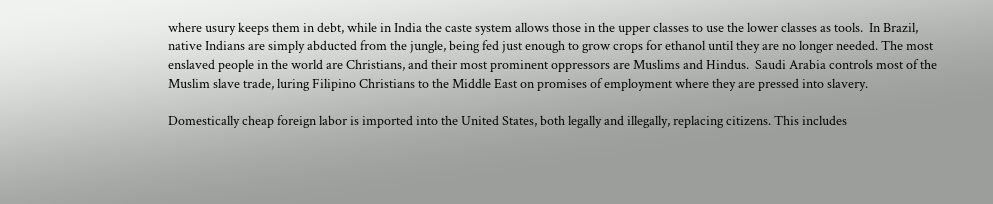where usury keeps them in debt, while in India the caste system allows those in the upper classes to use the lower classes as tools.  In Brazil, native Indians are simply abducted from the jungle, being fed just enough to grow crops for ethanol until they are no longer needed. The most enslaved people in the world are Christians, and their most prominent oppressors are Muslims and Hindus.  Saudi Arabia controls most of the Muslim slave trade, luring Filipino Christians to the Middle East on promises of employment where they are pressed into slavery.

Domestically cheap foreign labor is imported into the United States, both legally and illegally, replacing citizens. This includes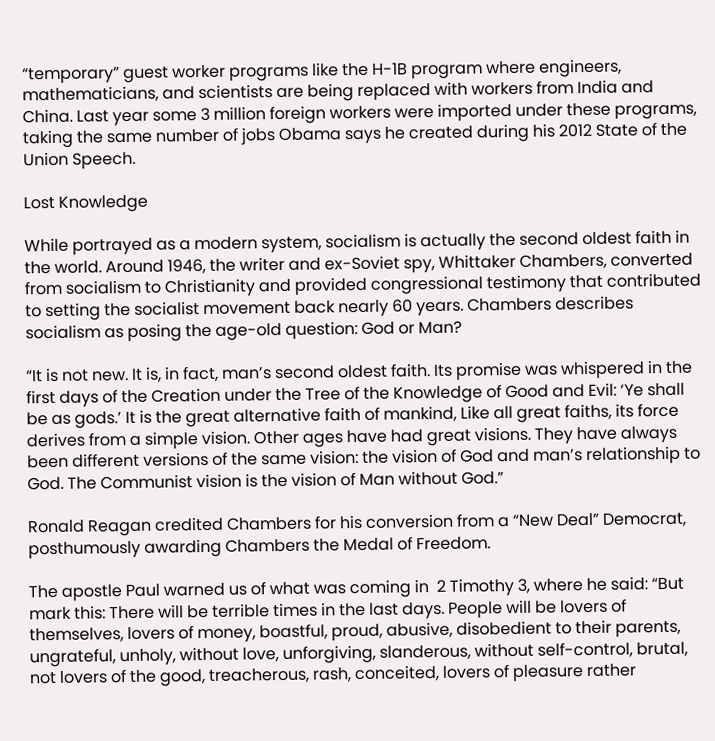“temporary” guest worker programs like the H-1B program where engineers, mathematicians, and scientists are being replaced with workers from India and China. Last year some 3 million foreign workers were imported under these programs, taking the same number of jobs Obama says he created during his 2012 State of the Union Speech.

Lost Knowledge

While portrayed as a modern system, socialism is actually the second oldest faith in the world. Around 1946, the writer and ex-Soviet spy, Whittaker Chambers, converted from socialism to Christianity and provided congressional testimony that contributed to setting the socialist movement back nearly 60 years. Chambers describes socialism as posing the age-old question: God or Man?

“It is not new. It is, in fact, man’s second oldest faith. Its promise was whispered in the first days of the Creation under the Tree of the Knowledge of Good and Evil: ‘Ye shall be as gods.’ It is the great alternative faith of mankind, Like all great faiths, its force derives from a simple vision. Other ages have had great visions. They have always been different versions of the same vision: the vision of God and man’s relationship to God. The Communist vision is the vision of Man without God.”

Ronald Reagan credited Chambers for his conversion from a “New Deal” Democrat, posthumously awarding Chambers the Medal of Freedom.

The apostle Paul warned us of what was coming in  2 Timothy 3, where he said: “But mark this: There will be terrible times in the last days. People will be lovers of themselves, lovers of money, boastful, proud, abusive, disobedient to their parents, ungrateful, unholy, without love, unforgiving, slanderous, without self-control, brutal, not lovers of the good, treacherous, rash, conceited, lovers of pleasure rather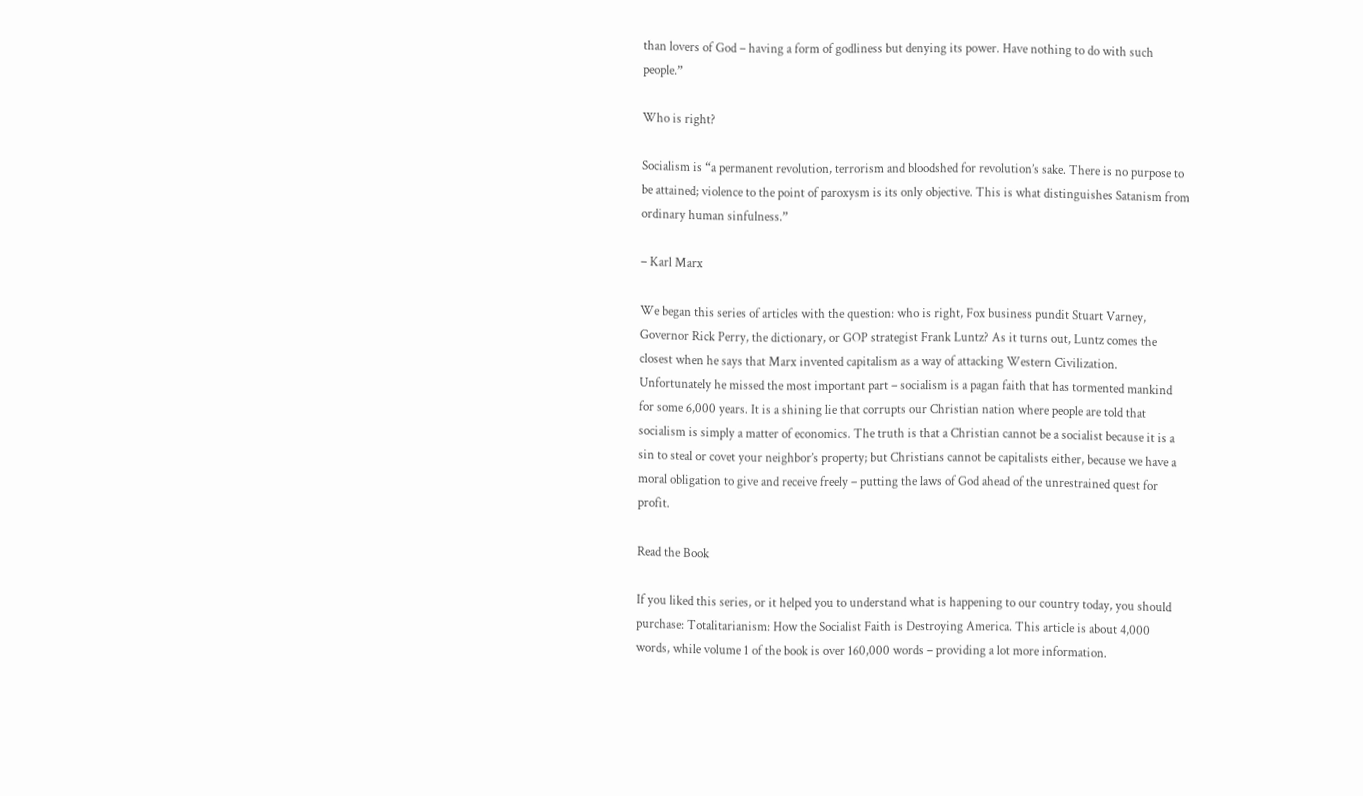than lovers of God – having a form of godliness but denying its power. Have nothing to do with such people.”

Who is right?

Socialism is “a permanent revolution, terrorism and bloodshed for revolution’s sake. There is no purpose to be attained; violence to the point of paroxysm is its only objective. This is what distinguishes Satanism from ordinary human sinfulness.”

– Karl Marx

We began this series of articles with the question: who is right, Fox business pundit Stuart Varney, Governor Rick Perry, the dictionary, or GOP strategist Frank Luntz? As it turns out, Luntz comes the closest when he says that Marx invented capitalism as a way of attacking Western Civilization. Unfortunately he missed the most important part – socialism is a pagan faith that has tormented mankind for some 6,000 years. It is a shining lie that corrupts our Christian nation where people are told that socialism is simply a matter of economics. The truth is that a Christian cannot be a socialist because it is a sin to steal or covet your neighbor’s property; but Christians cannot be capitalists either, because we have a moral obligation to give and receive freely – putting the laws of God ahead of the unrestrained quest for profit.

Read the Book

If you liked this series, or it helped you to understand what is happening to our country today, you should purchase: Totalitarianism: How the Socialist Faith is Destroying America. This article is about 4,000 words, while volume 1 of the book is over 160,000 words – providing a lot more information.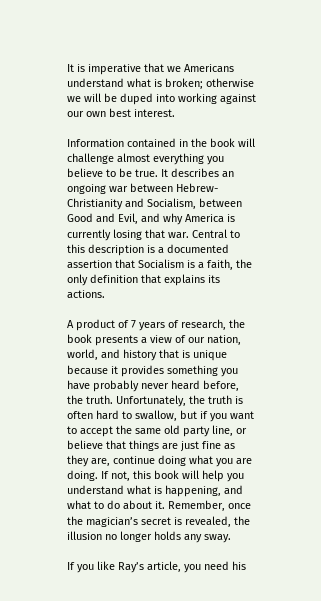It is imperative that we Americans understand what is broken; otherwise we will be duped into working against our own best interest.

Information contained in the book will challenge almost everything you believe to be true. It describes an ongoing war between Hebrew-Christianity and Socialism, between Good and Evil, and why America is currently losing that war. Central to this description is a documented assertion that Socialism is a faith, the only definition that explains its actions.

A product of 7 years of research, the book presents a view of our nation, world, and history that is unique because it provides something you have probably never heard before, the truth. Unfortunately, the truth is often hard to swallow, but if you want to accept the same old party line, or believe that things are just fine as they are, continue doing what you are doing. If not, this book will help you understand what is happening, and what to do about it. Remember, once the magician’s secret is revealed, the illusion no longer holds any sway.

If you like Ray’s article, you need his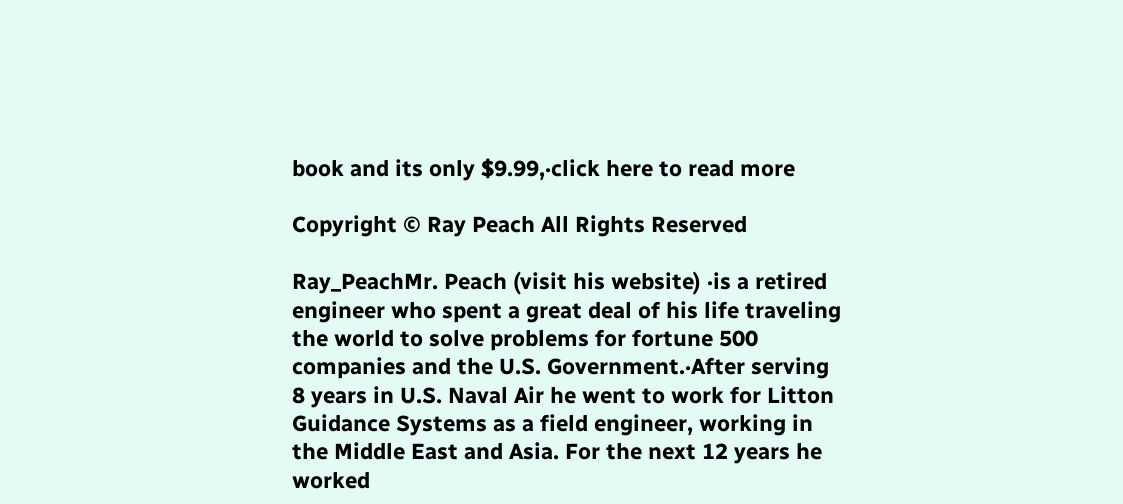book and its only $9.99,·click here to read more

Copyright © Ray Peach All Rights Reserved

Ray_PeachMr. Peach (visit his website) ·is a retired engineer who spent a great deal of his life traveling the world to solve problems for fortune 500 companies and the U.S. Government.·After serving 8 years in U.S. Naval Air he went to work for Litton Guidance Systems as a field engineer, working in the Middle East and Asia. For the next 12 years he worked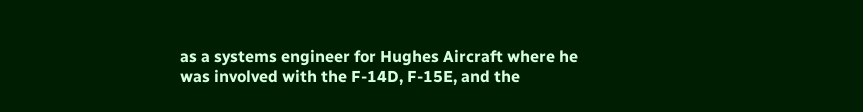as a systems engineer for Hughes Aircraft where he was involved with the F-14D, F-15E, and the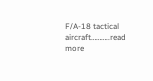F/A-18 tactical aircraft………..read more